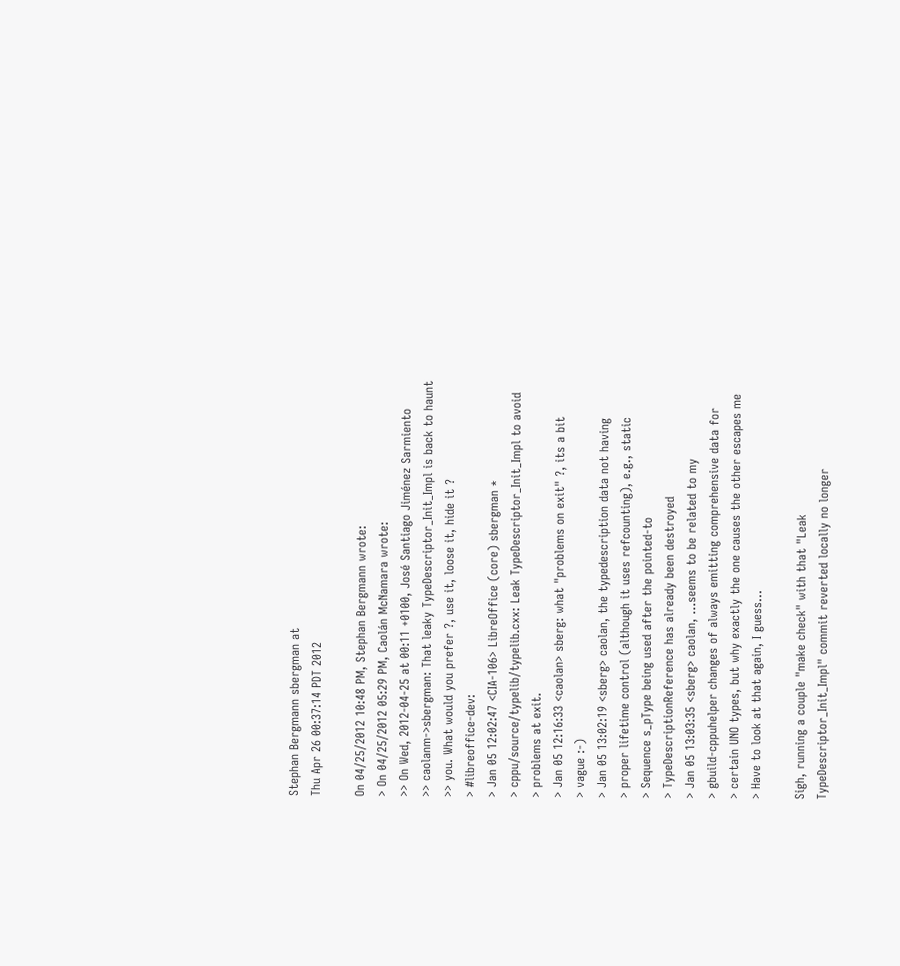Stephan Bergmann sbergman at
Thu Apr 26 00:37:14 PDT 2012

On 04/25/2012 10:48 PM, Stephan Bergmann wrote:
> On 04/25/2012 05:29 PM, Caolán McNamara wrote:
>> On Wed, 2012-04-25 at 00:11 +0100, José Santiago Jiménez Sarmiento
>> caolanm->sbergman: That leaky TypeDescriptor_Init_Impl is back to haunt
>> you. What would you prefer ?, use it, loose it, hide it ?
> #libreoffice-dev:
> Jan 05 12:02:47 <CIA-106> LibreOffice (core) sbergman *
> cppu/source/typelib/typelib.cxx: Leak TypeDescriptor_Init_Impl to avoid
> problems at exit.
> Jan 05 12:16:33 <caolan> sberg: what "problems on exit" ?, its a bit
> vague :-)
> Jan 05 13:02:19 <sberg> caolan, the typedescription data not having
> proper lifetime control (although it uses refcounting), e.g., static
> Sequence s_pType being used after the pointed-to
> TypeDescriptionReference has already been destroyed
> Jan 05 13:03:35 <sberg> caolan, ...seems to be related to my
> gbuild-cppuhelper changes of always emitting comprehensive data for
> certain UNO types, but why exactly the one causes the other escapes me
> Have to look at that again, I guess...

Sigh, running a couple "make check" with that "Leak
TypeDescriptor_Init_Impl" commit reverted locally no longer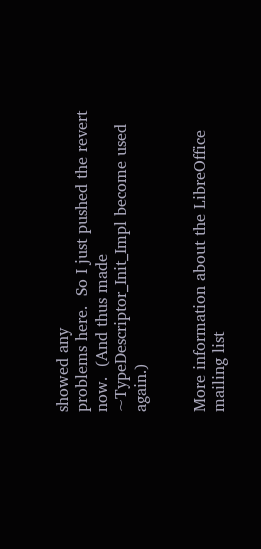showed any
problems here.  So I just pushed the revert now.  (And thus made
~TypeDescriptor_Init_Impl become used again.)


More information about the LibreOffice mailing list